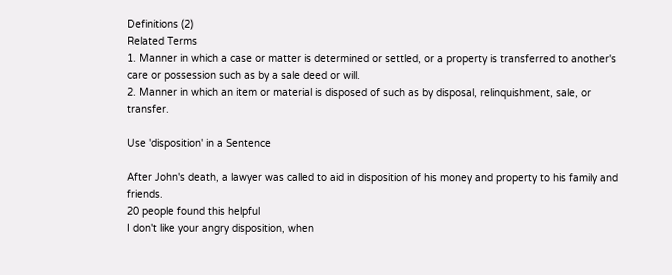Definitions (2)
Related Terms
1. Manner in which a case or matter is determined or settled, or a property is transferred to another's care or possession such as by a sale deed or will.
2. Manner in which an item or material is disposed of such as by disposal, relinquishment, sale, or transfer.

Use 'disposition' in a Sentence

After John's death, a lawyer was called to aid in disposition of his money and property to his family and friends.
20 people found this helpful
I don't like your angry disposition, when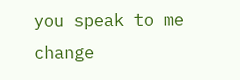you speak to me change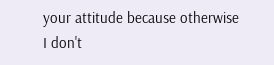your attitude because otherwise I don't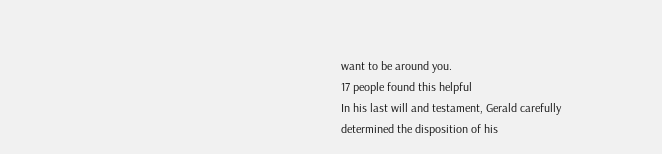want to be around you.
17 people found this helpful
In his last will and testament, Gerald carefully determined the disposition of his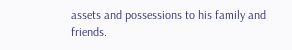assets and possessions to his family and friends.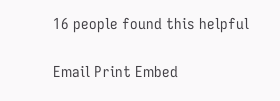16 people found this helpful

Email Print Embed